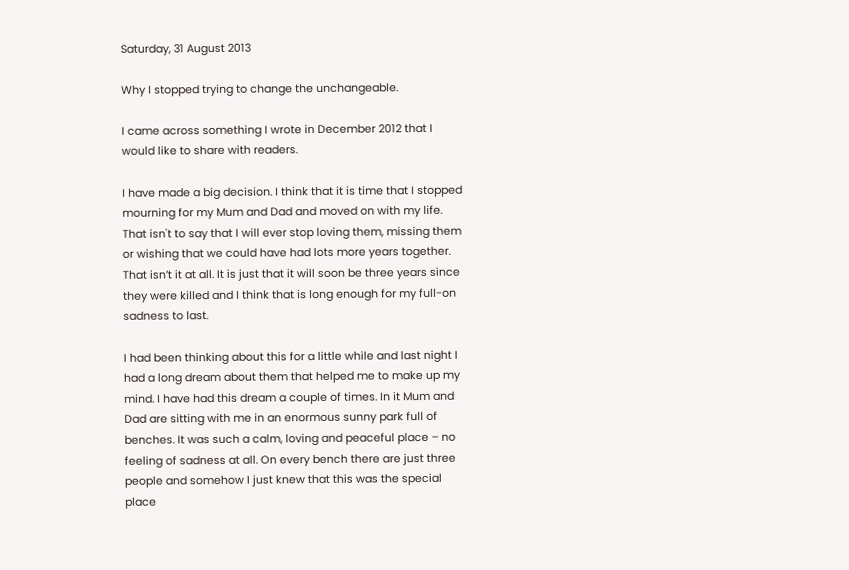Saturday, 31 August 2013

Why I stopped trying to change the unchangeable.

I came across something I wrote in December 2012 that I would like to share with readers.

I have made a big decision. I think that it is time that I stopped mourning for my Mum and Dad and moved on with my life. That isn't to say that I will ever stop loving them, missing them or wishing that we could have had lots more years together. That isn’t it at all. It is just that it will soon be three years since they were killed and I think that is long enough for my full-on sadness to last.

I had been thinking about this for a little while and last night I had a long dream about them that helped me to make up my mind. I have had this dream a couple of times. In it Mum and Dad are sitting with me in an enormous sunny park full of benches. It was such a calm, loving and peaceful place – no feeling of sadness at all. On every bench there are just three people and somehow I just knew that this was the special place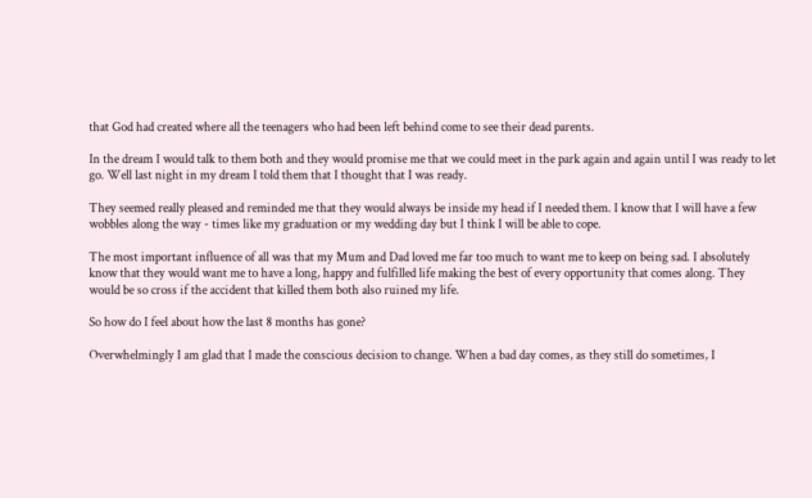that God had created where all the teenagers who had been left behind come to see their dead parents.

In the dream I would talk to them both and they would promise me that we could meet in the park again and again until I was ready to let go. Well last night in my dream I told them that I thought that I was ready.

They seemed really pleased and reminded me that they would always be inside my head if I needed them. I know that I will have a few wobbles along the way - times like my graduation or my wedding day but I think I will be able to cope.

The most important influence of all was that my Mum and Dad loved me far too much to want me to keep on being sad. I absolutely know that they would want me to have a long, happy and fulfilled life making the best of every opportunity that comes along. They would be so cross if the accident that killed them both also ruined my life.

So how do I feel about how the last 8 months has gone?

Overwhelmingly I am glad that I made the conscious decision to change. When a bad day comes, as they still do sometimes, I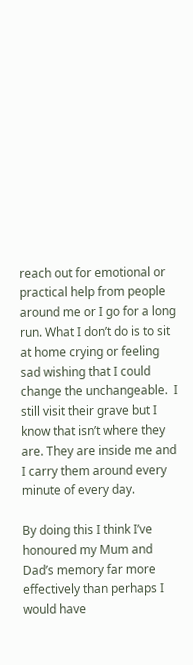reach out for emotional or practical help from people around me or I go for a long run. What I don’t do is to sit at home crying or feeling sad wishing that I could change the unchangeable.  I still visit their grave but I know that isn’t where they are. They are inside me and I carry them around every minute of every day.

By doing this I think I’ve honoured my Mum and Dad’s memory far more effectively than perhaps I would have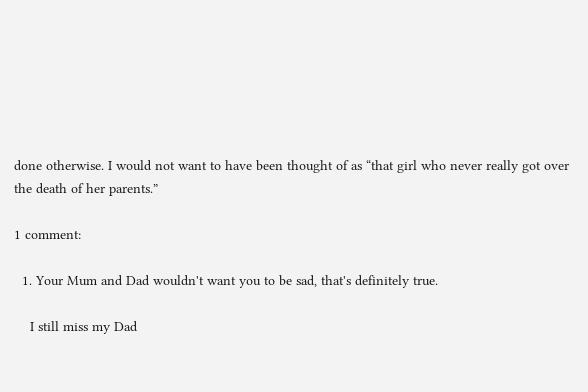done otherwise. I would not want to have been thought of as “that girl who never really got over the death of her parents.”

1 comment:

  1. Your Mum and Dad wouldn't want you to be sad, that's definitely true.

    I still miss my Dad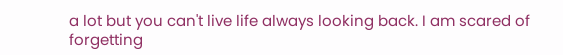a lot but you can't live life always looking back. I am scared of forgetting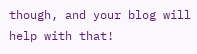though, and your blog will help with that!